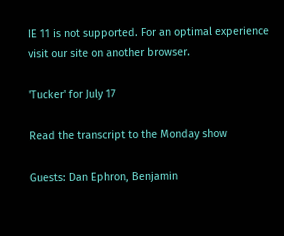IE 11 is not supported. For an optimal experience visit our site on another browser.

'Tucker' for July 17

Read the transcript to the Monday show

Guests: Dan Ephron, Benjamin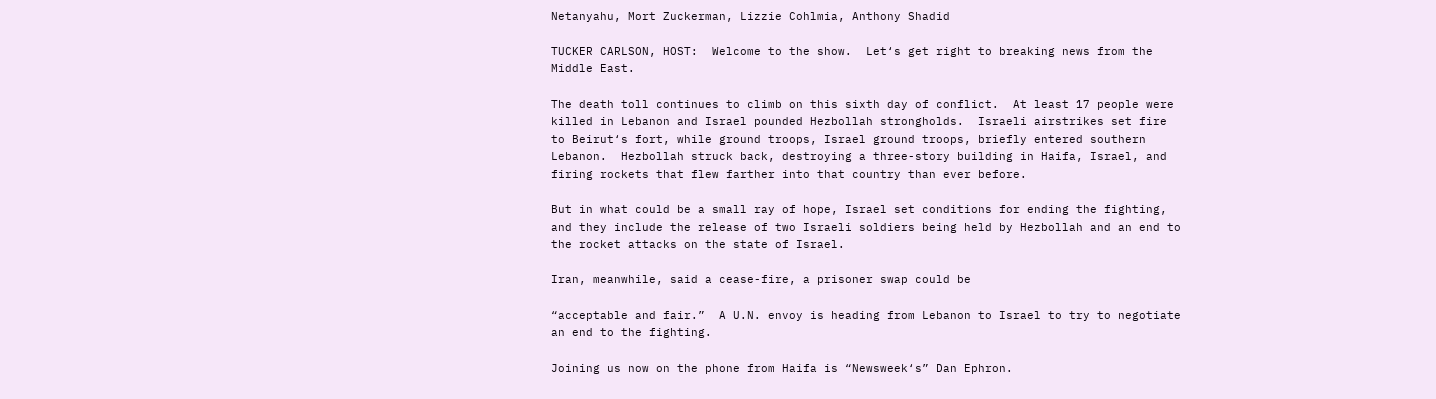Netanyahu, Mort Zuckerman, Lizzie Cohlmia, Anthony Shadid

TUCKER CARLSON, HOST:  Welcome to the show.  Let‘s get right to breaking news from the Middle East.

The death toll continues to climb on this sixth day of conflict.  At least 17 people were killed in Lebanon and Israel pounded Hezbollah strongholds.  Israeli airstrikes set fire to Beirut‘s fort, while ground troops, Israel ground troops, briefly entered southern Lebanon.  Hezbollah struck back, destroying a three-story building in Haifa, Israel, and firing rockets that flew farther into that country than ever before.

But in what could be a small ray of hope, Israel set conditions for ending the fighting, and they include the release of two Israeli soldiers being held by Hezbollah and an end to the rocket attacks on the state of Israel.

Iran, meanwhile, said a cease-fire, a prisoner swap could be

“acceptable and fair.”  A U.N. envoy is heading from Lebanon to Israel to try to negotiate an end to the fighting.

Joining us now on the phone from Haifa is “Newsweek‘s” Dan Ephron.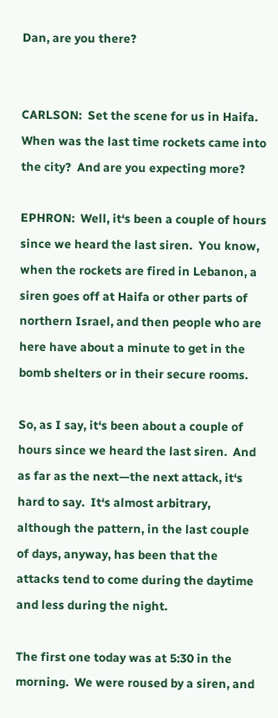Dan, are you there?


CARLSON:  Set the scene for us in Haifa.  When was the last time rockets came into the city?  And are you expecting more?

EPHRON:  Well, it‘s been a couple of hours since we heard the last siren.  You know, when the rockets are fired in Lebanon, a siren goes off at Haifa or other parts of northern Israel, and then people who are here have about a minute to get in the bomb shelters or in their secure rooms.

So, as I say, it‘s been about a couple of hours since we heard the last siren.  And as far as the next—the next attack, it‘s hard to say.  It‘s almost arbitrary, although the pattern, in the last couple of days, anyway, has been that the attacks tend to come during the daytime and less during the night.

The first one today was at 5:30 in the morning.  We were roused by a siren, and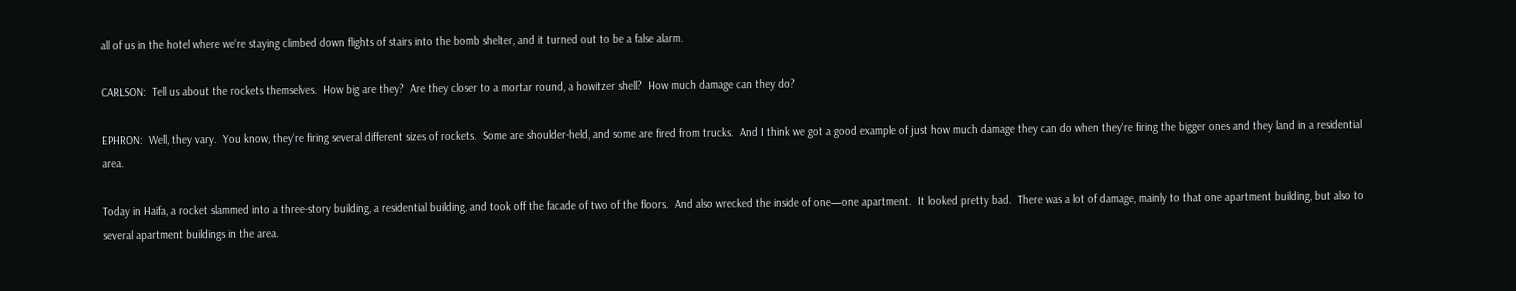all of us in the hotel where we‘re staying climbed down flights of stairs into the bomb shelter, and it turned out to be a false alarm.

CARLSON:  Tell us about the rockets themselves.  How big are they?  Are they closer to a mortar round, a howitzer shell?  How much damage can they do?

EPHRON:  Well, they vary.  You know, they‘re firing several different sizes of rockets.  Some are shoulder-held, and some are fired from trucks.  And I think we got a good example of just how much damage they can do when they‘re firing the bigger ones and they land in a residential area.

Today in Haifa, a rocket slammed into a three-story building, a residential building, and took off the facade of two of the floors.  And also wrecked the inside of one—one apartment.  It looked pretty bad.  There was a lot of damage, mainly to that one apartment building, but also to several apartment buildings in the area.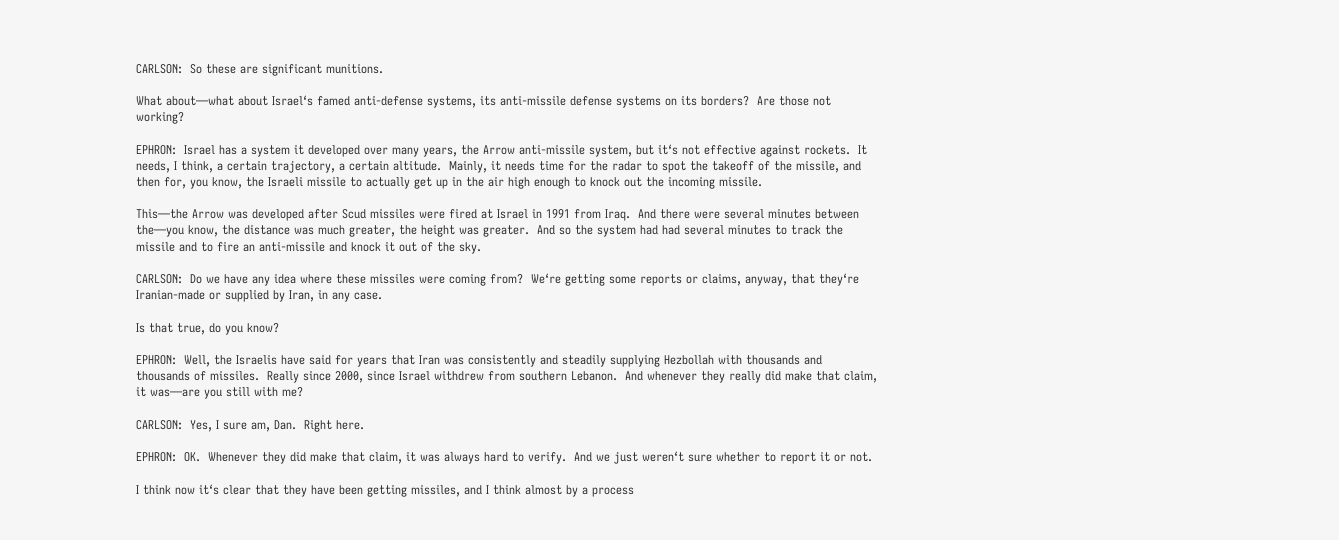CARLSON:  So these are significant munitions.

What about—what about Israel‘s famed anti-defense systems, its anti-missile defense systems on its borders?  Are those not working?

EPHRON:  Israel has a system it developed over many years, the Arrow anti-missile system, but it‘s not effective against rockets.  It needs, I think, a certain trajectory, a certain altitude.  Mainly, it needs time for the radar to spot the takeoff of the missile, and then for, you know, the Israeli missile to actually get up in the air high enough to knock out the incoming missile.

This—the Arrow was developed after Scud missiles were fired at Israel in 1991 from Iraq.  And there were several minutes between the—you know, the distance was much greater, the height was greater.  And so the system had had several minutes to track the missile and to fire an anti-missile and knock it out of the sky.

CARLSON:  Do we have any idea where these missiles were coming from?  We‘re getting some reports or claims, anyway, that they‘re Iranian-made or supplied by Iran, in any case.

Is that true, do you know?

EPHRON:  Well, the Israelis have said for years that Iran was consistently and steadily supplying Hezbollah with thousands and thousands of missiles.  Really since 2000, since Israel withdrew from southern Lebanon.  And whenever they really did make that claim, it was—are you still with me?

CARLSON:  Yes, I sure am, Dan.  Right here.

EPHRON:  OK.  Whenever they did make that claim, it was always hard to verify.  And we just weren‘t sure whether to report it or not.

I think now it‘s clear that they have been getting missiles, and I think almost by a process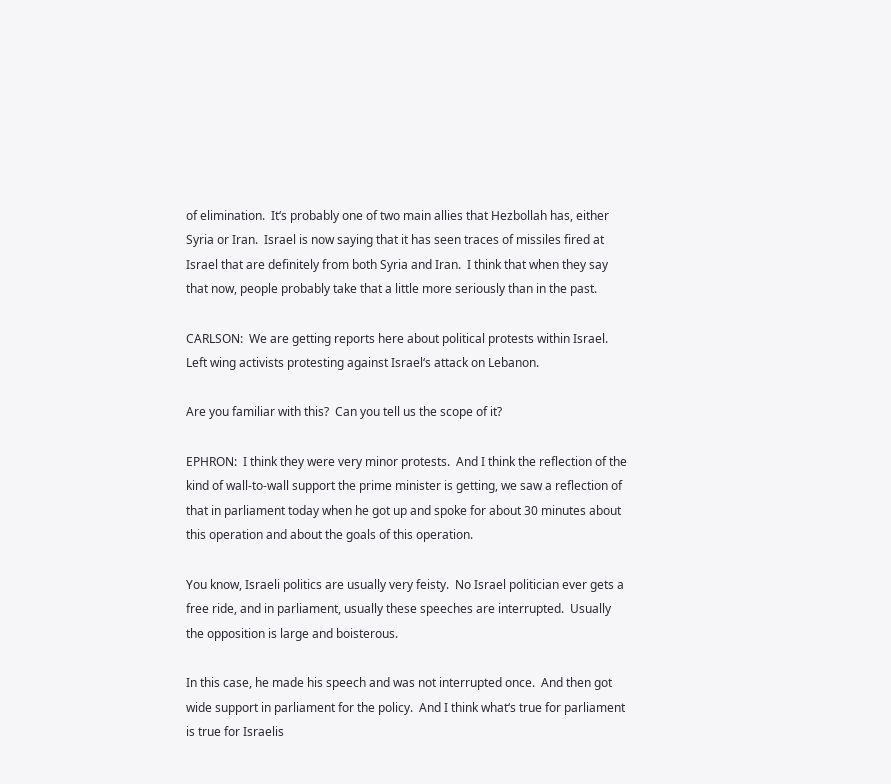of elimination.  It‘s probably one of two main allies that Hezbollah has, either Syria or Iran.  Israel is now saying that it has seen traces of missiles fired at Israel that are definitely from both Syria and Iran.  I think that when they say that now, people probably take that a little more seriously than in the past.

CARLSON:  We are getting reports here about political protests within Israel.  Left wing activists protesting against Israel‘s attack on Lebanon.

Are you familiar with this?  Can you tell us the scope of it?

EPHRON:  I think they were very minor protests.  And I think the reflection of the kind of wall-to-wall support the prime minister is getting, we saw a reflection of that in parliament today when he got up and spoke for about 30 minutes about this operation and about the goals of this operation.

You know, Israeli politics are usually very feisty.  No Israel politician ever gets a free ride, and in parliament, usually these speeches are interrupted.  Usually the opposition is large and boisterous.

In this case, he made his speech and was not interrupted once.  And then got wide support in parliament for the policy.  And I think what‘s true for parliament is true for Israelis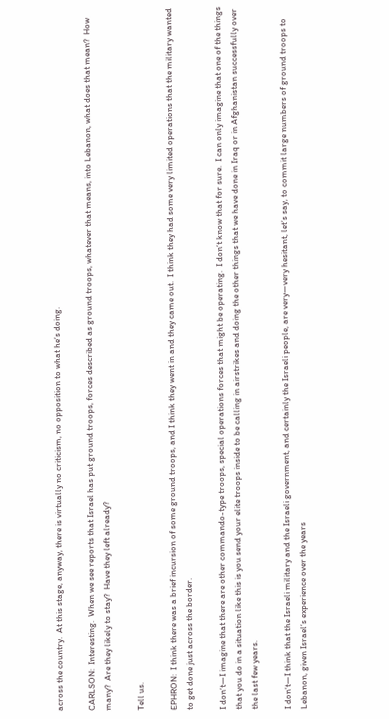across the country.  At this stage, anyway, there is virtually no criticism, no opposition to what he‘s doing.

CARLSON:  Interesting.  When we see reports that Israel has put ground troops, forces described as ground troops, whatever that means, into Lebanon, what does that mean?  How many?  Are they likely to stay?  Have they left already?

Tell us.

EPHRON:  I think there was a brief incursion of some ground troops, and I think they went in and they came out.  I think they had some very limited operations that the military wanted to get done just across the border.

I don‘t—I imagine that there are other commando-type troops, special operations forces that might be operating.  I don‘t know that for sure.  I can only imagine that one of the things that you do in a situation like this is you send your elite troops inside to be calling in airstrikes and doing the other things that we have done in Iraq or in Afghanistan successfully over the last few years.

I don‘t—I think that the Israeli military and the Israeli government, and certainly the Israeli people, are very—very hesitant, let‘s say, to commit large numbers of ground troops to Lebanon, given Israel‘s experience over the years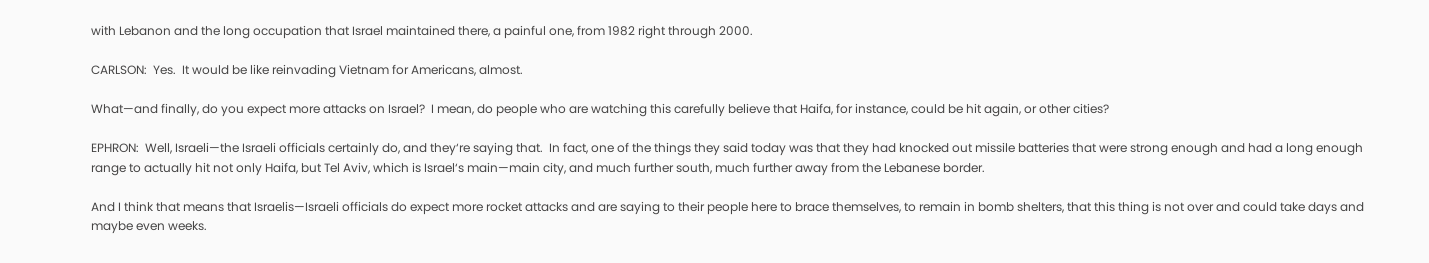with Lebanon and the long occupation that Israel maintained there, a painful one, from 1982 right through 2000.

CARLSON:  Yes.  It would be like reinvading Vietnam for Americans, almost.

What—and finally, do you expect more attacks on Israel?  I mean, do people who are watching this carefully believe that Haifa, for instance, could be hit again, or other cities?

EPHRON:  Well, Israeli—the Israeli officials certainly do, and they‘re saying that.  In fact, one of the things they said today was that they had knocked out missile batteries that were strong enough and had a long enough range to actually hit not only Haifa, but Tel Aviv, which is Israel‘s main—main city, and much further south, much further away from the Lebanese border.

And I think that means that Israelis—Israeli officials do expect more rocket attacks and are saying to their people here to brace themselves, to remain in bomb shelters, that this thing is not over and could take days and maybe even weeks.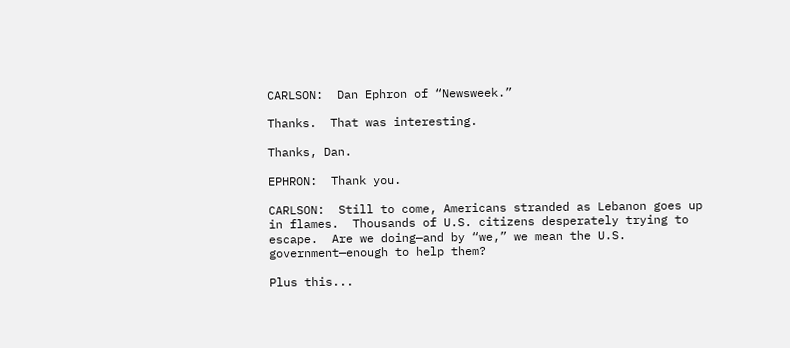CARLSON:  Dan Ephron of “Newsweek.”

Thanks.  That was interesting.

Thanks, Dan.

EPHRON:  Thank you.

CARLSON:  Still to come, Americans stranded as Lebanon goes up in flames.  Thousands of U.S. citizens desperately trying to escape.  Are we doing—and by “we,” we mean the U.S. government—enough to help them?

Plus this...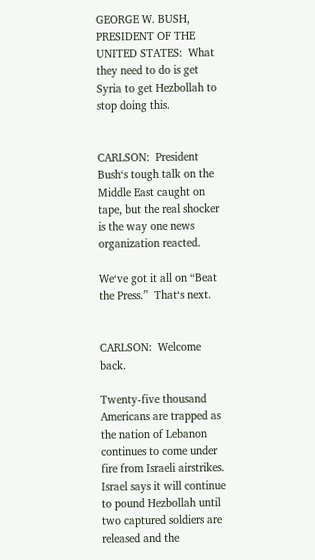GEORGE W. BUSH, PRESIDENT OF THE UNITED STATES:  What they need to do is get Syria to get Hezbollah to stop doing this.


CARLSON:  President Bush‘s tough talk on the Middle East caught on tape, but the real shocker is the way one news organization reacted.

We‘ve got it all on “Beat the Press.”  That‘s next.


CARLSON:  Welcome back.

Twenty-five thousand Americans are trapped as the nation of Lebanon continues to come under fire from Israeli airstrikes.  Israel says it will continue to pound Hezbollah until two captured soldiers are released and the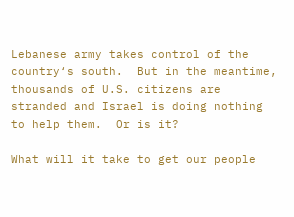Lebanese army takes control of the country‘s south.  But in the meantime, thousands of U.S. citizens are stranded and Israel is doing nothing to help them.  Or is it?

What will it take to get our people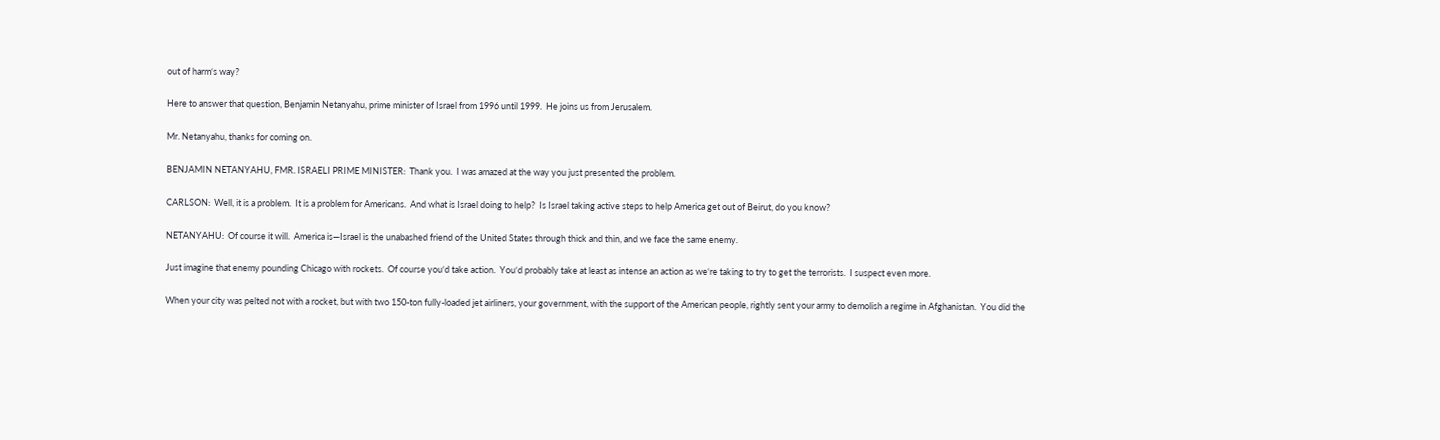out of harm‘s way?

Here to answer that question, Benjamin Netanyahu, prime minister of Israel from 1996 until 1999.  He joins us from Jerusalem.

Mr. Netanyahu, thanks for coming on.

BENJAMIN NETANYAHU, FMR. ISRAELI PRIME MINISTER:  Thank you.  I was amazed at the way you just presented the problem.

CARLSON:  Well, it is a problem.  It is a problem for Americans.  And what is Israel doing to help?  Is Israel taking active steps to help America get out of Beirut, do you know?

NETANYAHU:  Of course it will.  America is—Israel is the unabashed friend of the United States through thick and thin, and we face the same enemy.

Just imagine that enemy pounding Chicago with rockets.  Of course you‘d take action.  You‘d probably take at least as intense an action as we‘re taking to try to get the terrorists.  I suspect even more.

When your city was pelted not with a rocket, but with two 150-ton fully-loaded jet airliners, your government, with the support of the American people, rightly sent your army to demolish a regime in Afghanistan.  You did the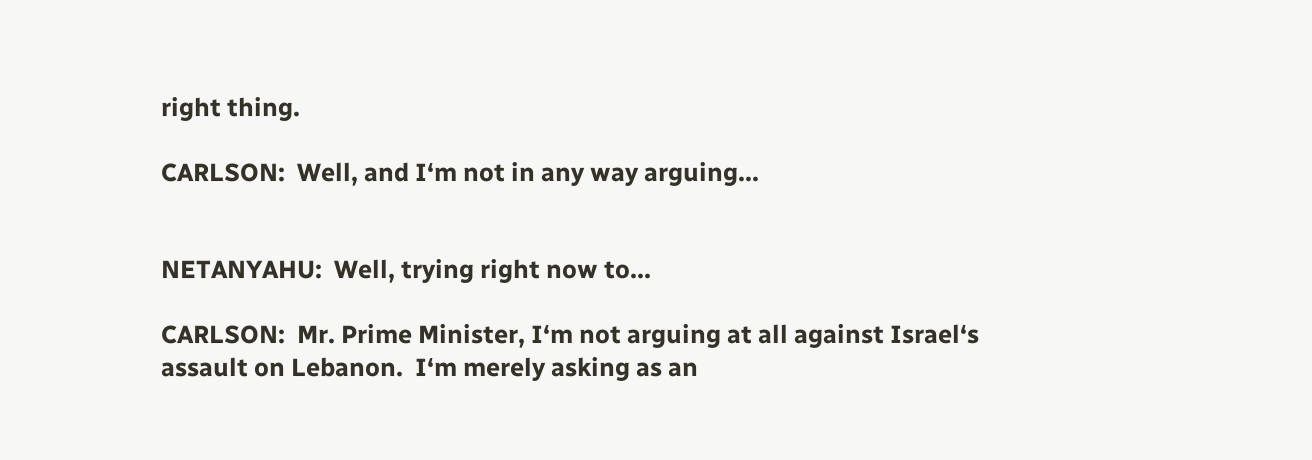right thing.

CARLSON:  Well, and I‘m not in any way arguing...


NETANYAHU:  Well, trying right now to...

CARLSON:  Mr. Prime Minister, I‘m not arguing at all against Israel‘s assault on Lebanon.  I‘m merely asking as an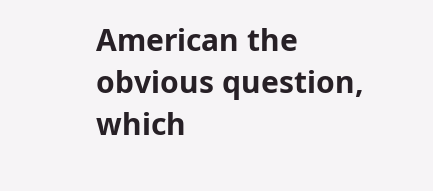American the obvious question, which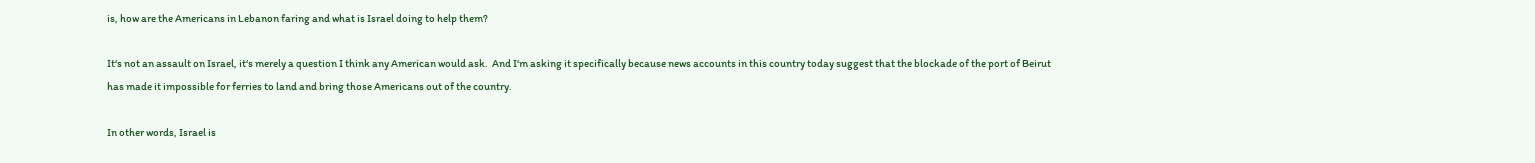is, how are the Americans in Lebanon faring and what is Israel doing to help them?

It‘s not an assault on Israel, it‘s merely a question I think any American would ask.  And I‘m asking it specifically because news accounts in this country today suggest that the blockade of the port of Beirut has made it impossible for ferries to land and bring those Americans out of the country.

In other words, Israel is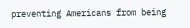preventing Americans from being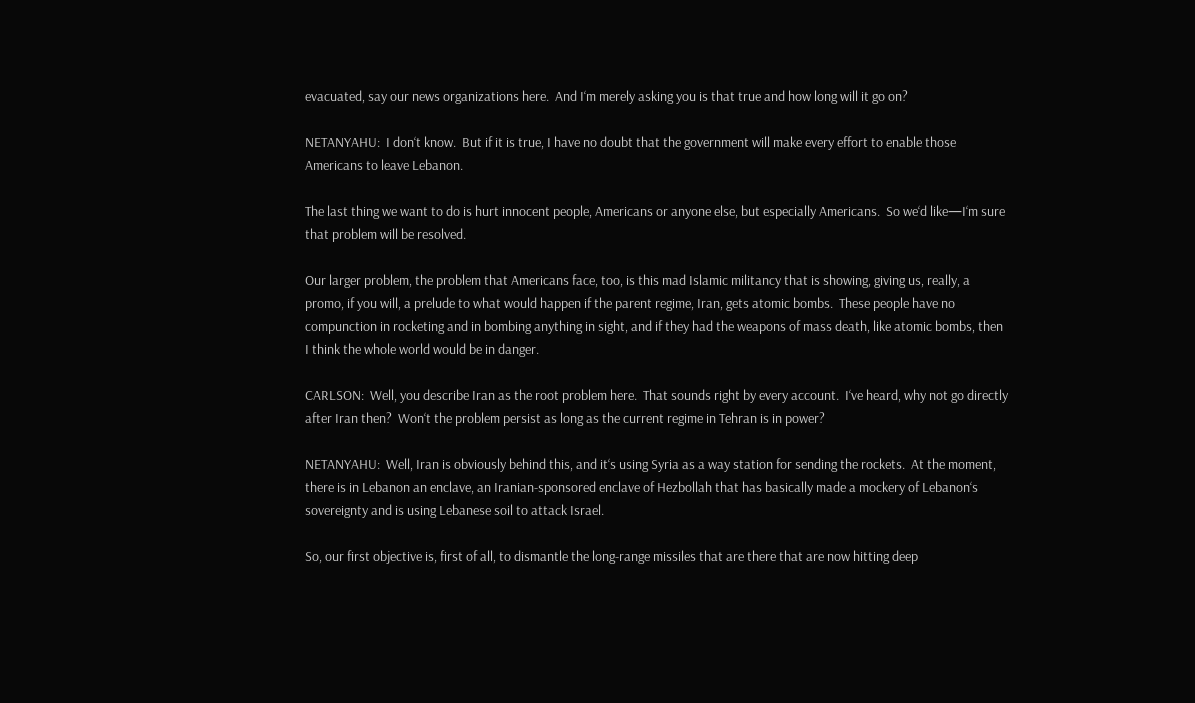evacuated, say our news organizations here.  And I‘m merely asking you is that true and how long will it go on?

NETANYAHU:  I don‘t know.  But if it is true, I have no doubt that the government will make every effort to enable those Americans to leave Lebanon.

The last thing we want to do is hurt innocent people, Americans or anyone else, but especially Americans.  So we‘d like—I‘m sure that problem will be resolved.

Our larger problem, the problem that Americans face, too, is this mad Islamic militancy that is showing, giving us, really, a promo, if you will, a prelude to what would happen if the parent regime, Iran, gets atomic bombs.  These people have no compunction in rocketing and in bombing anything in sight, and if they had the weapons of mass death, like atomic bombs, then I think the whole world would be in danger.

CARLSON:  Well, you describe Iran as the root problem here.  That sounds right by every account.  I‘ve heard, why not go directly after Iran then?  Won‘t the problem persist as long as the current regime in Tehran is in power?

NETANYAHU:  Well, Iran is obviously behind this, and it‘s using Syria as a way station for sending the rockets.  At the moment, there is in Lebanon an enclave, an Iranian-sponsored enclave of Hezbollah that has basically made a mockery of Lebanon‘s sovereignty and is using Lebanese soil to attack Israel.

So, our first objective is, first of all, to dismantle the long-range missiles that are there that are now hitting deep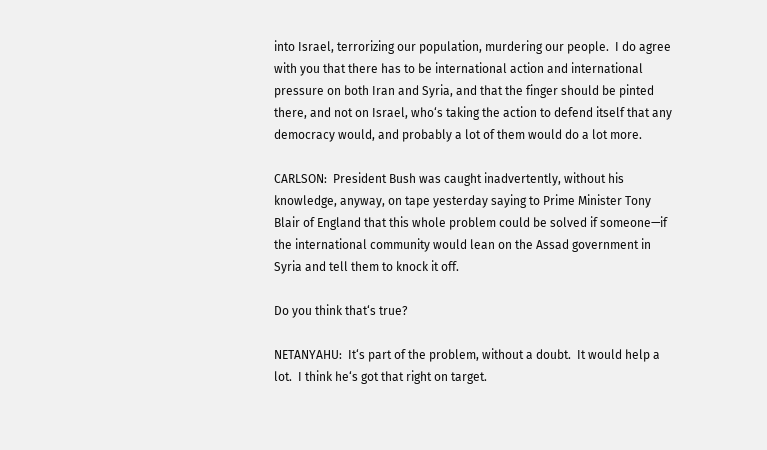into Israel, terrorizing our population, murdering our people.  I do agree with you that there has to be international action and international pressure on both Iran and Syria, and that the finger should be pinted there, and not on Israel, who‘s taking the action to defend itself that any democracy would, and probably a lot of them would do a lot more.

CARLSON:  President Bush was caught inadvertently, without his knowledge, anyway, on tape yesterday saying to Prime Minister Tony Blair of England that this whole problem could be solved if someone—if the international community would lean on the Assad government in Syria and tell them to knock it off.

Do you think that‘s true?

NETANYAHU:  It‘s part of the problem, without a doubt.  It would help a lot.  I think he‘s got that right on target.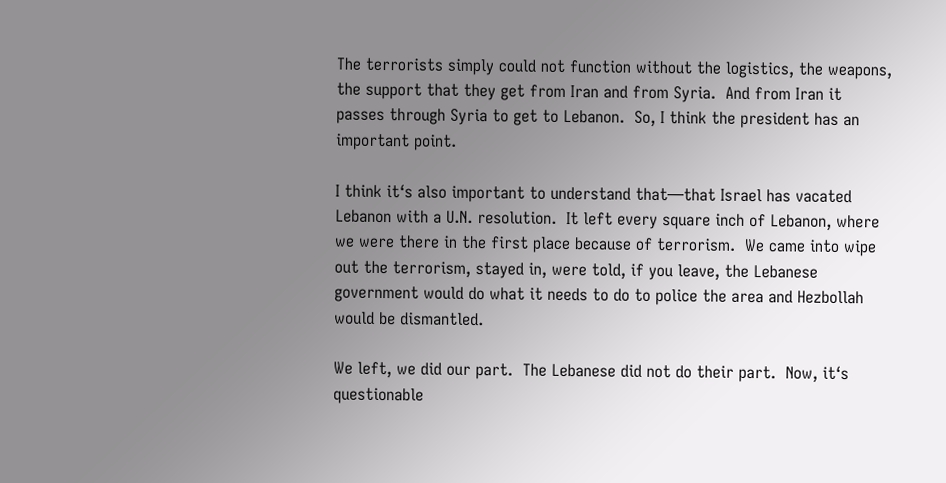The terrorists simply could not function without the logistics, the weapons, the support that they get from Iran and from Syria.  And from Iran it passes through Syria to get to Lebanon.  So, I think the president has an important point.

I think it‘s also important to understand that—that Israel has vacated Lebanon with a U.N. resolution.  It left every square inch of Lebanon, where we were there in the first place because of terrorism.  We came into wipe out the terrorism, stayed in, were told, if you leave, the Lebanese government would do what it needs to do to police the area and Hezbollah would be dismantled.

We left, we did our part.  The Lebanese did not do their part.  Now, it‘s questionable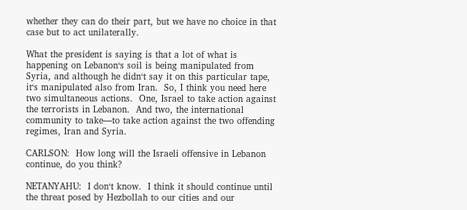whether they can do their part, but we have no choice in that case but to act unilaterally.

What the president is saying is that a lot of what is happening on Lebanon‘s soil is being manipulated from Syria, and although he didn‘t say it on this particular tape, it‘s manipulated also from Iran.  So, I think you need here two simultaneous actions.  One, Israel to take action against the terrorists in Lebanon.  And two, the international community to take—to take action against the two offending regimes, Iran and Syria.

CARLSON:  How long will the Israeli offensive in Lebanon continue, do you think?

NETANYAHU:  I don‘t know.  I think it should continue until the threat posed by Hezbollah to our cities and our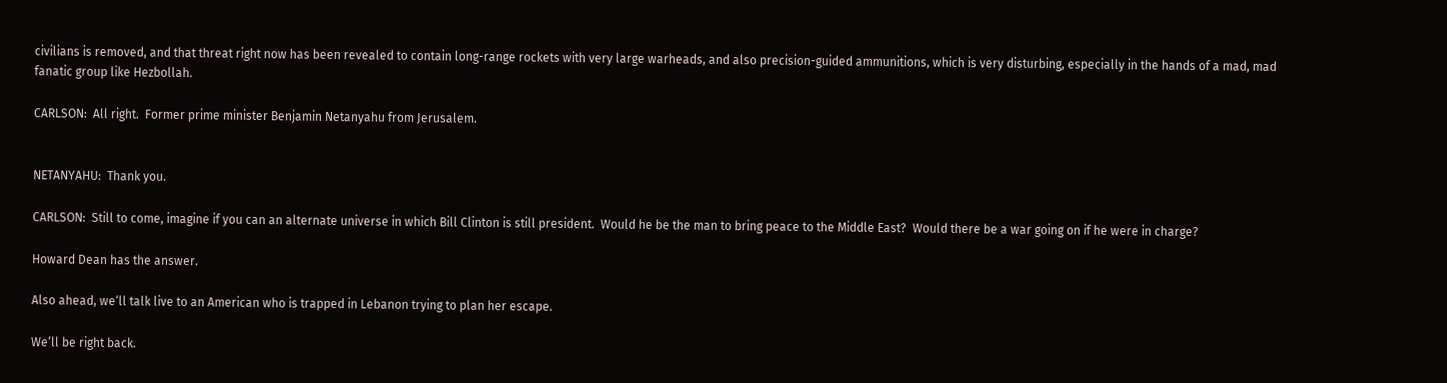civilians is removed, and that threat right now has been revealed to contain long-range rockets with very large warheads, and also precision-guided ammunitions, which is very disturbing, especially in the hands of a mad, mad fanatic group like Hezbollah.

CARLSON:  All right.  Former prime minister Benjamin Netanyahu from Jerusalem.


NETANYAHU:  Thank you.

CARLSON:  Still to come, imagine if you can an alternate universe in which Bill Clinton is still president.  Would he be the man to bring peace to the Middle East?  Would there be a war going on if he were in charge?

Howard Dean has the answer.

Also ahead, we‘ll talk live to an American who is trapped in Lebanon trying to plan her escape.

We‘ll be right back.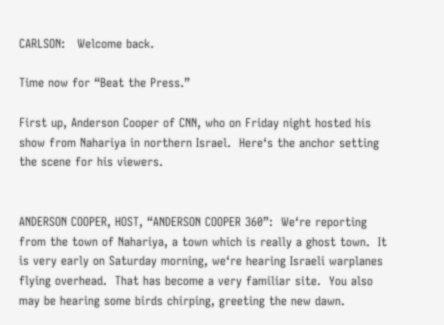CARLSON:   Welcome back.

Time now for “Beat the Press.”

First up, Anderson Cooper of CNN, who on Friday night hosted his show from Nahariya in northern Israel.  Here‘s the anchor setting the scene for his viewers.


ANDERSON COOPER, HOST, “ANDERSON COOPER 360”:  We‘re reporting from the town of Nahariya, a town which is really a ghost town.  It is very early on Saturday morning, we‘re hearing Israeli warplanes flying overhead.  That has become a very familiar site.  You also may be hearing some birds chirping, greeting the new dawn.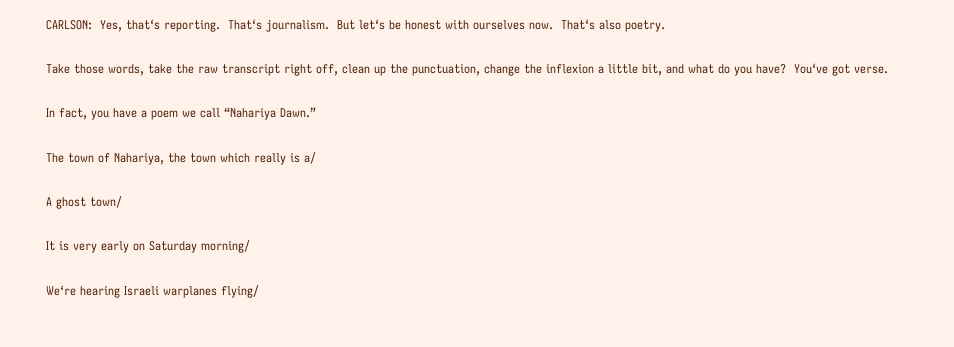CARLSON:  Yes, that‘s reporting.  That‘s journalism.  But let‘s be honest with ourselves now.  That‘s also poetry.

Take those words, take the raw transcript right off, clean up the punctuation, change the inflexion a little bit, and what do you have?  You‘ve got verse.

In fact, you have a poem we call “Nahariya Dawn.”

The town of Nahariya, the town which really is a/

A ghost town/

It is very early on Saturday morning/

We‘re hearing Israeli warplanes flying/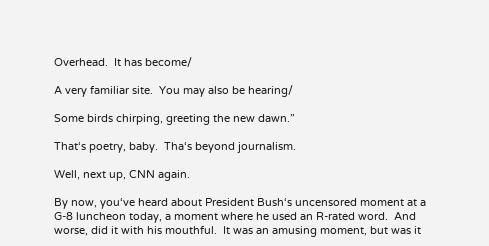Overhead.  It has become/

A very familiar site.  You may also be hearing/

Some birds chirping, greeting the new dawn.”

That‘s poetry, baby.  Tha‘s beyond journalism.

Well, next up, CNN again.

By now, you‘ve heard about President Bush‘s uncensored moment at a G-8 luncheon today, a moment where he used an R-rated word.  And worse, did it with his mouthful.  It was an amusing moment, but was it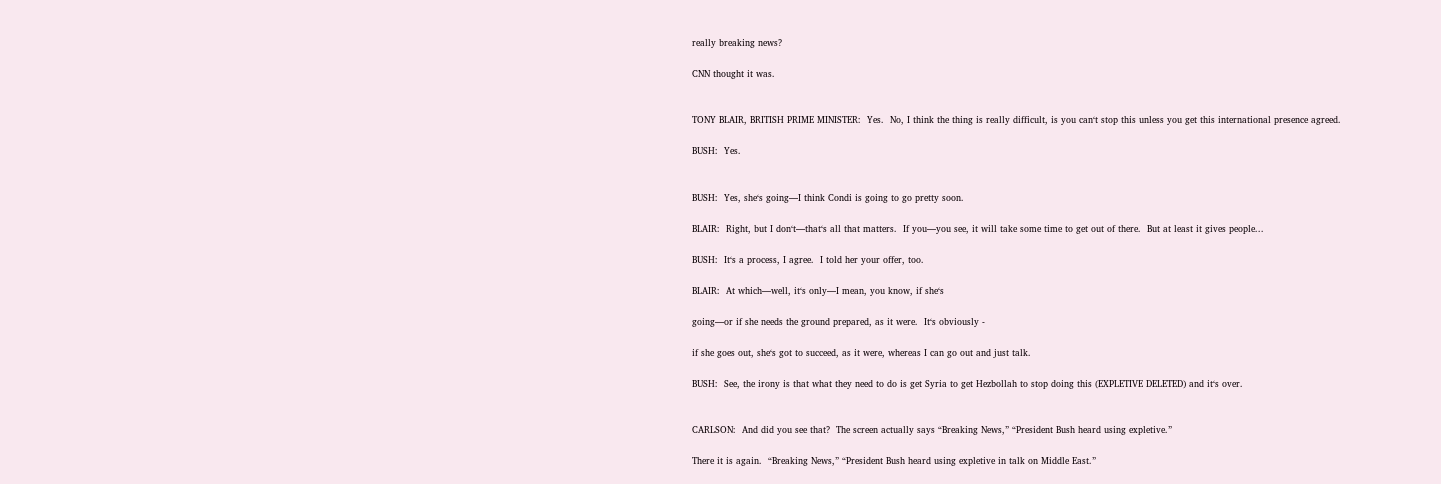really breaking news?

CNN thought it was.


TONY BLAIR, BRITISH PRIME MINISTER:  Yes.  No, I think the thing is really difficult, is you can‘t stop this unless you get this international presence agreed.

BUSH:  Yes.


BUSH:  Yes, she‘s going—I think Condi is going to go pretty soon.

BLAIR:  Right, but I don‘t—that‘s all that matters.  If you—you see, it will take some time to get out of there.  But at least it gives people...

BUSH:  It‘s a process, I agree.  I told her your offer, too.

BLAIR:  At which—well, it‘s only—I mean, you know, if she‘s

going—or if she needs the ground prepared, as it were.  It‘s obviously -

if she goes out, she‘s got to succeed, as it were, whereas I can go out and just talk.

BUSH:  See, the irony is that what they need to do is get Syria to get Hezbollah to stop doing this (EXPLETIVE DELETED) and it‘s over.


CARLSON:  And did you see that?  The screen actually says “Breaking News,” “President Bush heard using expletive.”

There it is again.  “Breaking News,” “President Bush heard using expletive in talk on Middle East.”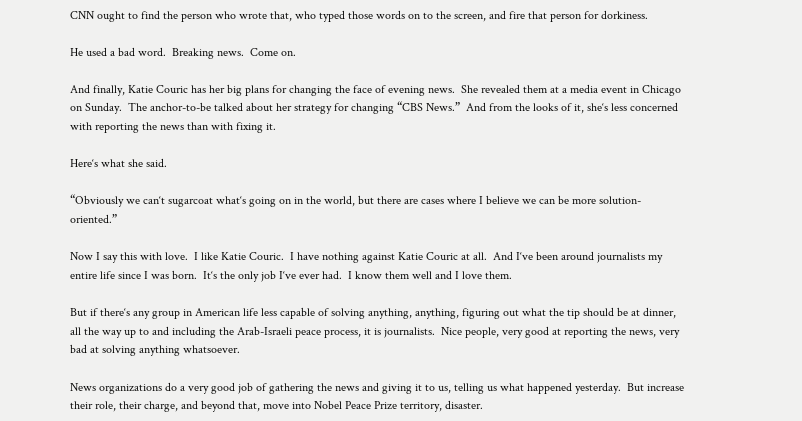CNN ought to find the person who wrote that, who typed those words on to the screen, and fire that person for dorkiness.

He used a bad word.  Breaking news.  Come on.

And finally, Katie Couric has her big plans for changing the face of evening news.  She revealed them at a media event in Chicago on Sunday.  The anchor-to-be talked about her strategy for changing “CBS News.”  And from the looks of it, she‘s less concerned with reporting the news than with fixing it.

Here‘s what she said.

“Obviously we can‘t sugarcoat what‘s going on in the world, but there are cases where I believe we can be more solution-oriented.”

Now I say this with love.  I like Katie Couric.  I have nothing against Katie Couric at all.  And I‘ve been around journalists my entire life since I was born.  It‘s the only job I‘ve ever had.  I know them well and I love them.

But if there‘s any group in American life less capable of solving anything, anything, figuring out what the tip should be at dinner, all the way up to and including the Arab-Israeli peace process, it is journalists.  Nice people, very good at reporting the news, very bad at solving anything whatsoever.

News organizations do a very good job of gathering the news and giving it to us, telling us what happened yesterday.  But increase their role, their charge, and beyond that, move into Nobel Peace Prize territory, disaster.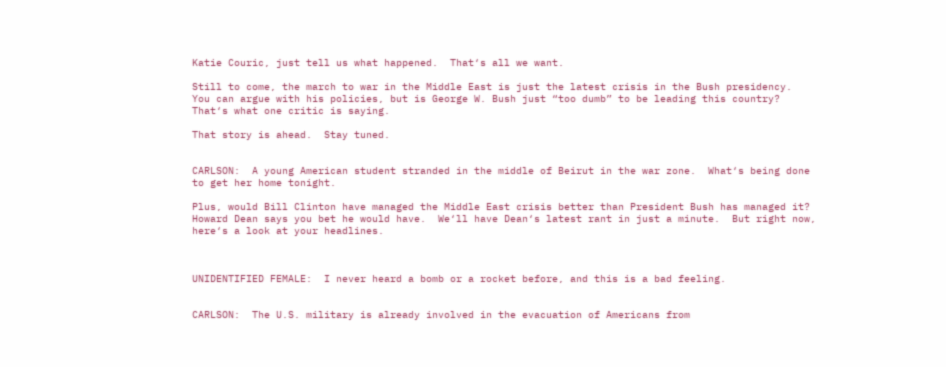Katie Couric, just tell us what happened.  That‘s all we want.

Still to come, the march to war in the Middle East is just the latest crisis in the Bush presidency.  You can argue with his policies, but is George W. Bush just “too dumb” to be leading this country?  That‘s what one critic is saying.

That story is ahead.  Stay tuned.


CARLSON:  A young American student stranded in the middle of Beirut in the war zone.  What‘s being done to get her home tonight.

Plus, would Bill Clinton have managed the Middle East crisis better than President Bush has managed it?  Howard Dean says you bet he would have.  We‘ll have Dean‘s latest rant in just a minute.  But right now, here‘s a look at your headlines.



UNIDENTIFIED FEMALE:  I never heard a bomb or a rocket before, and this is a bad feeling.


CARLSON:  The U.S. military is already involved in the evacuation of Americans from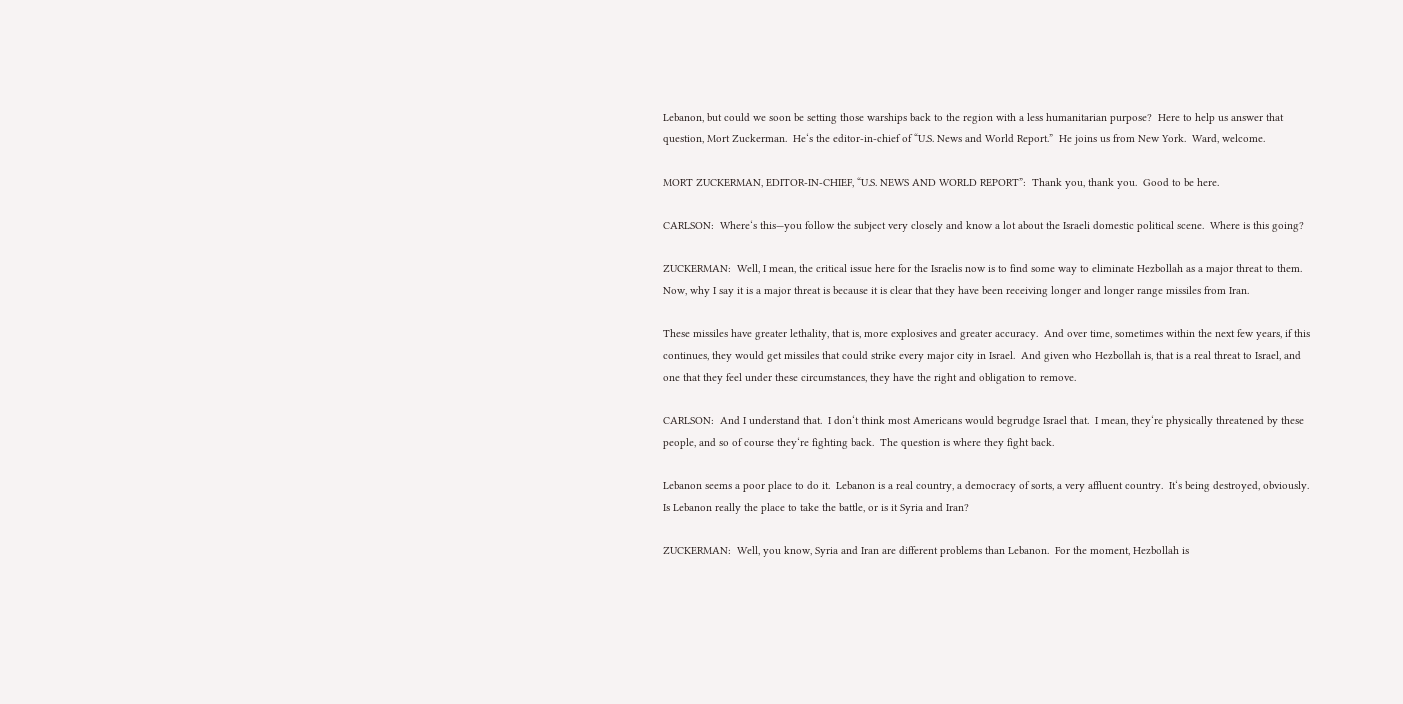Lebanon, but could we soon be setting those warships back to the region with a less humanitarian purpose?  Here to help us answer that question, Mort Zuckerman.  He‘s the editor-in-chief of “U.S. News and World Report.”  He joins us from New York.  Ward, welcome.

MORT ZUCKERMAN, EDITOR-IN-CHIEF, “U.S. NEWS AND WORLD REPORT”:  Thank you, thank you.  Good to be here.

CARLSON:  Where‘s this—you follow the subject very closely and know a lot about the Israeli domestic political scene.  Where is this going?

ZUCKERMAN:  Well, I mean, the critical issue here for the Israelis now is to find some way to eliminate Hezbollah as a major threat to them.  Now, why I say it is a major threat is because it is clear that they have been receiving longer and longer range missiles from Iran.

These missiles have greater lethality, that is, more explosives and greater accuracy.  And over time, sometimes within the next few years, if this continues, they would get missiles that could strike every major city in Israel.  And given who Hezbollah is, that is a real threat to Israel, and one that they feel under these circumstances, they have the right and obligation to remove.

CARLSON:  And I understand that.  I don‘t think most Americans would begrudge Israel that.  I mean, they‘re physically threatened by these people, and so of course they‘re fighting back.  The question is where they fight back.

Lebanon seems a poor place to do it.  Lebanon is a real country, a democracy of sorts, a very affluent country.  It‘s being destroyed, obviously.  Is Lebanon really the place to take the battle, or is it Syria and Iran?

ZUCKERMAN:  Well, you know, Syria and Iran are different problems than Lebanon.  For the moment, Hezbollah is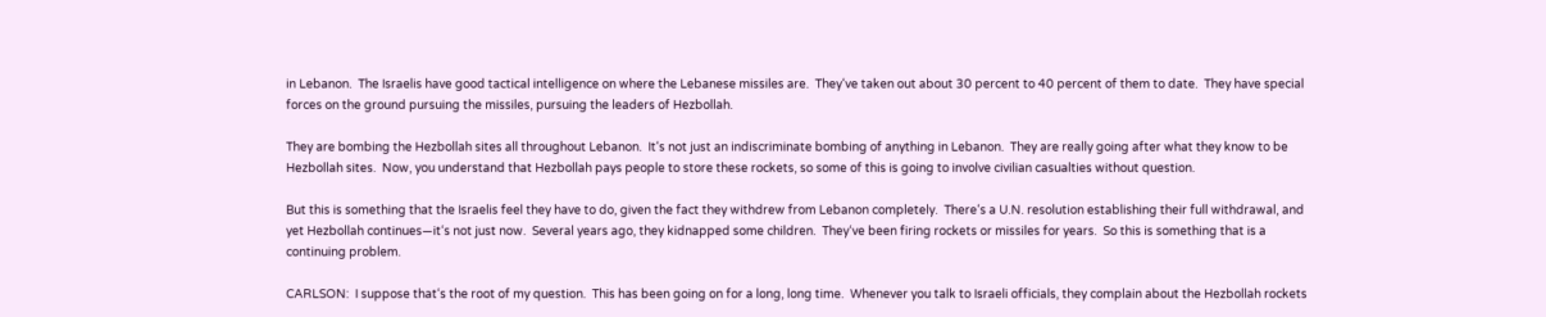in Lebanon.  The Israelis have good tactical intelligence on where the Lebanese missiles are.  They‘ve taken out about 30 percent to 40 percent of them to date.  They have special forces on the ground pursuing the missiles, pursuing the leaders of Hezbollah.

They are bombing the Hezbollah sites all throughout Lebanon.  It‘s not just an indiscriminate bombing of anything in Lebanon.  They are really going after what they know to be Hezbollah sites.  Now, you understand that Hezbollah pays people to store these rockets, so some of this is going to involve civilian casualties without question.

But this is something that the Israelis feel they have to do, given the fact they withdrew from Lebanon completely.  There‘s a U.N. resolution establishing their full withdrawal, and yet Hezbollah continues—it‘s not just now.  Several years ago, they kidnapped some children.  They‘ve been firing rockets or missiles for years.  So this is something that is a continuing problem.

CARLSON:  I suppose that‘s the root of my question.  This has been going on for a long, long time.  Whenever you talk to Israeli officials, they complain about the Hezbollah rockets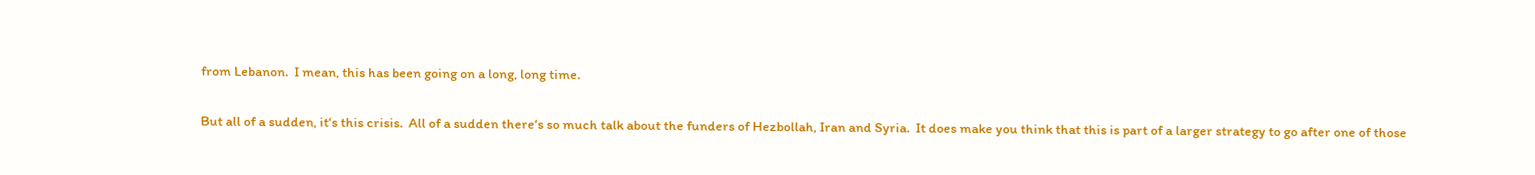from Lebanon.  I mean, this has been going on a long, long time.

But all of a sudden, it‘s this crisis.  All of a sudden there‘s so much talk about the funders of Hezbollah, Iran and Syria.  It does make you think that this is part of a larger strategy to go after one of those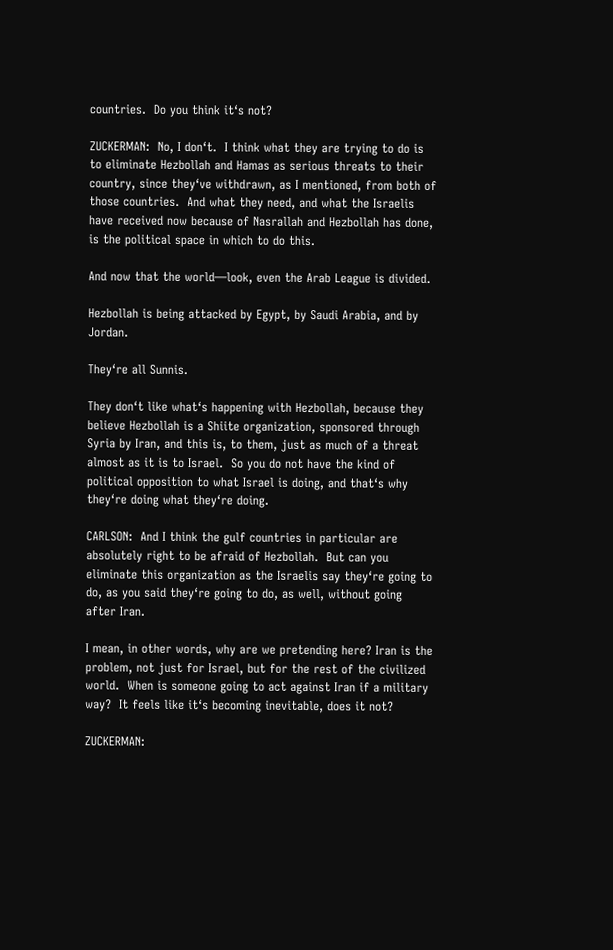countries.  Do you think it‘s not?

ZUCKERMAN:  No, I don‘t.  I think what they are trying to do is to eliminate Hezbollah and Hamas as serious threats to their country, since they‘ve withdrawn, as I mentioned, from both of those countries.  And what they need, and what the Israelis have received now because of Nasrallah and Hezbollah has done, is the political space in which to do this.

And now that the world—look, even the Arab League is divided.

Hezbollah is being attacked by Egypt, by Saudi Arabia, and by Jordan.

They‘re all Sunnis.

They don‘t like what‘s happening with Hezbollah, because they believe Hezbollah is a Shiite organization, sponsored through Syria by Iran, and this is, to them, just as much of a threat almost as it is to Israel.  So you do not have the kind of political opposition to what Israel is doing, and that‘s why they‘re doing what they‘re doing.

CARLSON:  And I think the gulf countries in particular are absolutely right to be afraid of Hezbollah.  But can you eliminate this organization as the Israelis say they‘re going to do, as you said they‘re going to do, as well, without going after Iran.

I mean, in other words, why are we pretending here? Iran is the problem, not just for Israel, but for the rest of the civilized world.  When is someone going to act against Iran if a military way?  It feels like it‘s becoming inevitable, does it not?

ZUCKERMAN: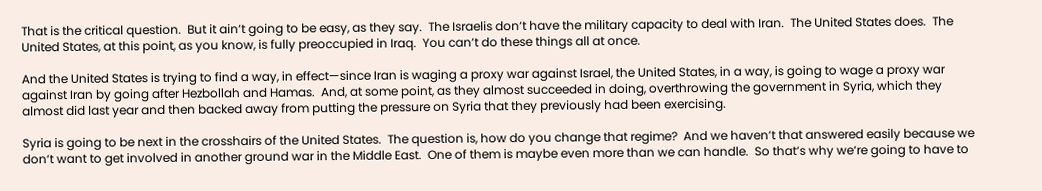That is the critical question.  But it ain‘t going to be easy, as they say.  The Israelis don‘t have the military capacity to deal with Iran.  The United States does.  The United States, at this point, as you know, is fully preoccupied in Iraq.  You can‘t do these things all at once.

And the United States is trying to find a way, in effect—since Iran is waging a proxy war against Israel, the United States, in a way, is going to wage a proxy war against Iran by going after Hezbollah and Hamas.  And, at some point, as they almost succeeded in doing, overthrowing the government in Syria, which they almost did last year and then backed away from putting the pressure on Syria that they previously had been exercising.

Syria is going to be next in the crosshairs of the United States.  The question is, how do you change that regime?  And we haven‘t that answered easily because we don‘t want to get involved in another ground war in the Middle East.  One of them is maybe even more than we can handle.  So that‘s why we‘re going to have to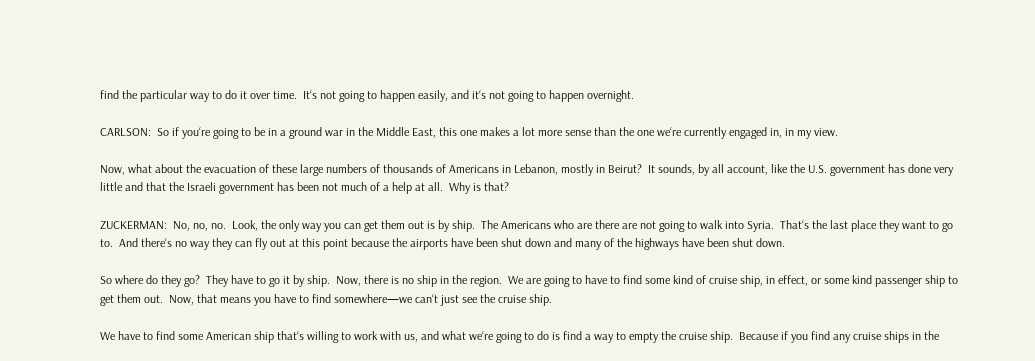find the particular way to do it over time.  It‘s not going to happen easily, and it‘s not going to happen overnight.

CARLSON:  So if you‘re going to be in a ground war in the Middle East, this one makes a lot more sense than the one we‘re currently engaged in, in my view.

Now, what about the evacuation of these large numbers of thousands of Americans in Lebanon, mostly in Beirut?  It sounds, by all account, like the U.S. government has done very little and that the Israeli government has been not much of a help at all.  Why is that?

ZUCKERMAN:  No, no, no.  Look, the only way you can get them out is by ship.  The Americans who are there are not going to walk into Syria.  That‘s the last place they want to go to.  And there‘s no way they can fly out at this point because the airports have been shut down and many of the highways have been shut down.

So where do they go?  They have to go it by ship.  Now, there is no ship in the region.  We are going to have to find some kind of cruise ship, in effect, or some kind passenger ship to get them out.  Now, that means you have to find somewhere—we can‘t just see the cruise ship.

We have to find some American ship that‘s willing to work with us, and what we‘re going to do is find a way to empty the cruise ship.  Because if you find any cruise ships in the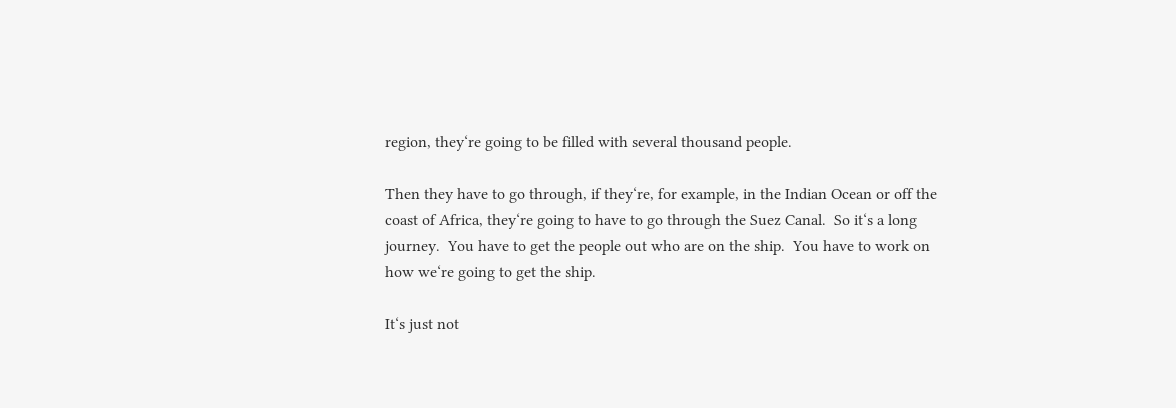region, they‘re going to be filled with several thousand people.

Then they have to go through, if they‘re, for example, in the Indian Ocean or off the coast of Africa, they‘re going to have to go through the Suez Canal.  So it‘s a long journey.  You have to get the people out who are on the ship.  You have to work on how we‘re going to get the ship.

It‘s just not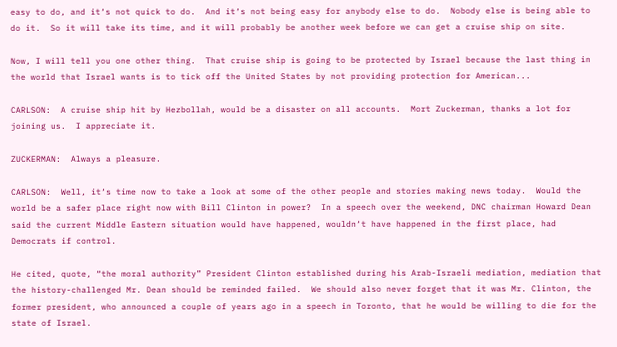easy to do, and it‘s not quick to do.  And it‘s not being easy for anybody else to do.  Nobody else is being able to do it.  So it will take its time, and it will probably be another week before we can get a cruise ship on site.

Now, I will tell you one other thing.  That cruise ship is going to be protected by Israel because the last thing in the world that Israel wants is to tick off the United States by not providing protection for American...

CARLSON:  A cruise ship hit by Hezbollah, would be a disaster on all accounts.  Mort Zuckerman, thanks a lot for joining us.  I appreciate it.

ZUCKERMAN:  Always a pleasure.

CARLSON:  Well, it‘s time now to take a look at some of the other people and stories making news today.  Would the world be a safer place right now with Bill Clinton in power?  In a speech over the weekend, DNC chairman Howard Dean said the current Middle Eastern situation would have happened, wouldn‘t have happened in the first place, had Democrats if control.

He cited, quote, “the moral authority” President Clinton established during his Arab-Israeli mediation, mediation that the history-challenged Mr. Dean should be reminded failed.  We should also never forget that it was Mr. Clinton, the former president, who announced a couple of years ago in a speech in Toronto, that he would be willing to die for the state of Israel.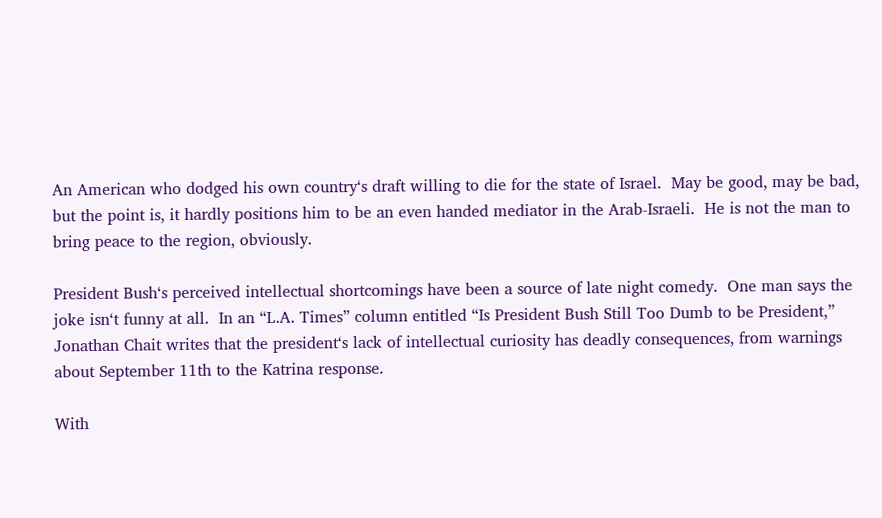An American who dodged his own country‘s draft willing to die for the state of Israel.  May be good, may be bad, but the point is, it hardly positions him to be an even handed mediator in the Arab-Israeli.  He is not the man to bring peace to the region, obviously.

President Bush‘s perceived intellectual shortcomings have been a source of late night comedy.  One man says the joke isn‘t funny at all.  In an “L.A. Times” column entitled “Is President Bush Still Too Dumb to be President,” Jonathan Chait writes that the president‘s lack of intellectual curiosity has deadly consequences, from warnings about September 11th to the Katrina response.

With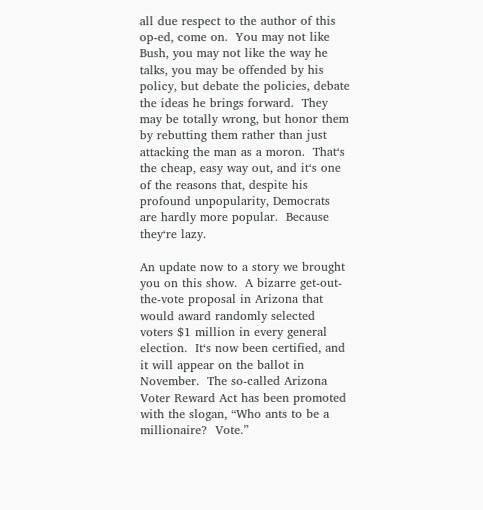all due respect to the author of this op-ed, come on.  You may not like Bush, you may not like the way he talks, you may be offended by his policy, but debate the policies, debate the ideas he brings forward.  They may be totally wrong, but honor them by rebutting them rather than just attacking the man as a moron.  That‘s the cheap, easy way out, and it‘s one of the reasons that, despite his profound unpopularity, Democrats are hardly more popular.  Because they‘re lazy.

An update now to a story we brought you on this show.  A bizarre get-out-the-vote proposal in Arizona that would award randomly selected voters $1 million in every general election.  It‘s now been certified, and it will appear on the ballot in November.  The so-called Arizona Voter Reward Act has been promoted with the slogan, “Who ants to be a millionaire?  Vote.”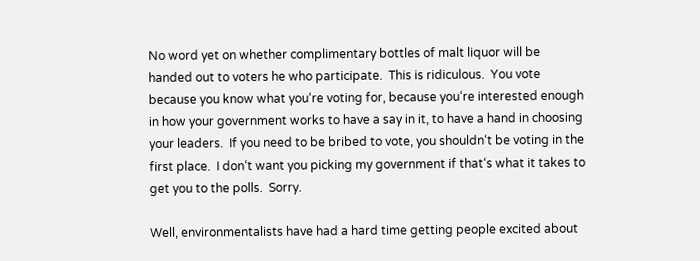No word yet on whether complimentary bottles of malt liquor will be handed out to voters he who participate.  This is ridiculous.  You vote because you know what you‘re voting for, because you‘re interested enough in how your government works to have a say in it, to have a hand in choosing your leaders.  If you need to be bribed to vote, you shouldn‘t be voting in the first place.  I don‘t want you picking my government if that‘s what it takes to get you to the polls.  Sorry.

Well, environmentalists have had a hard time getting people excited about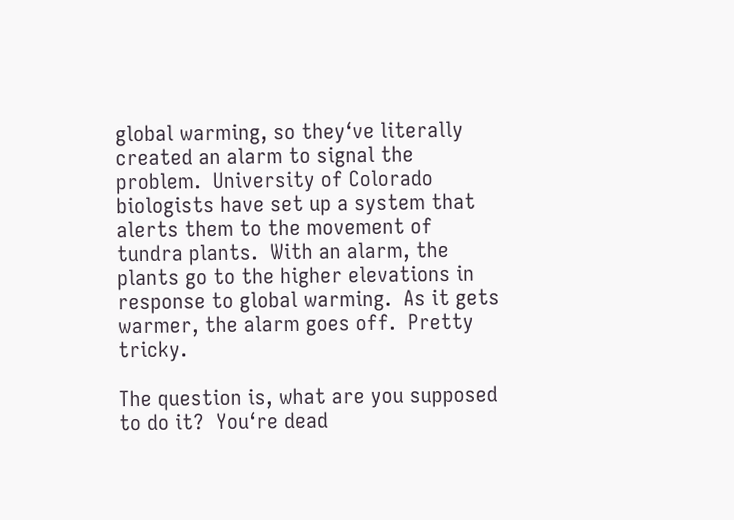global warming, so they‘ve literally created an alarm to signal the problem.  University of Colorado biologists have set up a system that alerts them to the movement of tundra plants.  With an alarm, the plants go to the higher elevations in response to global warming.  As it gets warmer, the alarm goes off.  Pretty tricky.

The question is, what are you supposed to do it?  You‘re dead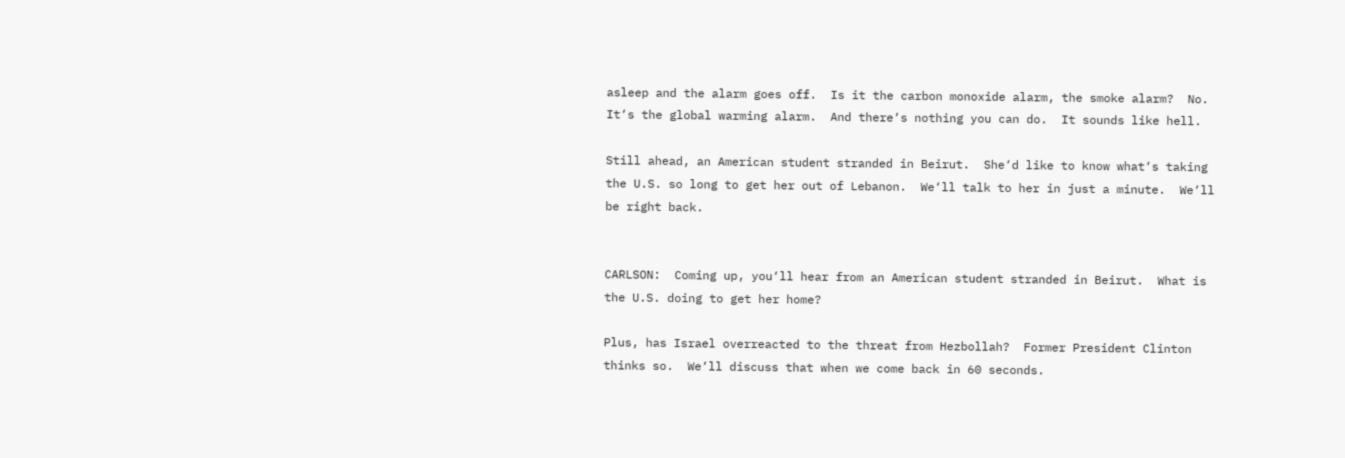asleep and the alarm goes off.  Is it the carbon monoxide alarm, the smoke alarm?  No.  It‘s the global warming alarm.  And there‘s nothing you can do.  It sounds like hell.

Still ahead, an American student stranded in Beirut.  She‘d like to know what‘s taking the U.S. so long to get her out of Lebanon.  We‘ll talk to her in just a minute.  We‘ll be right back.


CARLSON:  Coming up, you‘ll hear from an American student stranded in Beirut.  What is the U.S. doing to get her home?

Plus, has Israel overreacted to the threat from Hezbollah?  Former President Clinton thinks so.  We‘ll discuss that when we come back in 60 seconds.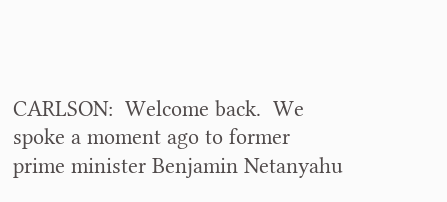CARLSON:  Welcome back.  We spoke a moment ago to former prime minister Benjamin Netanyahu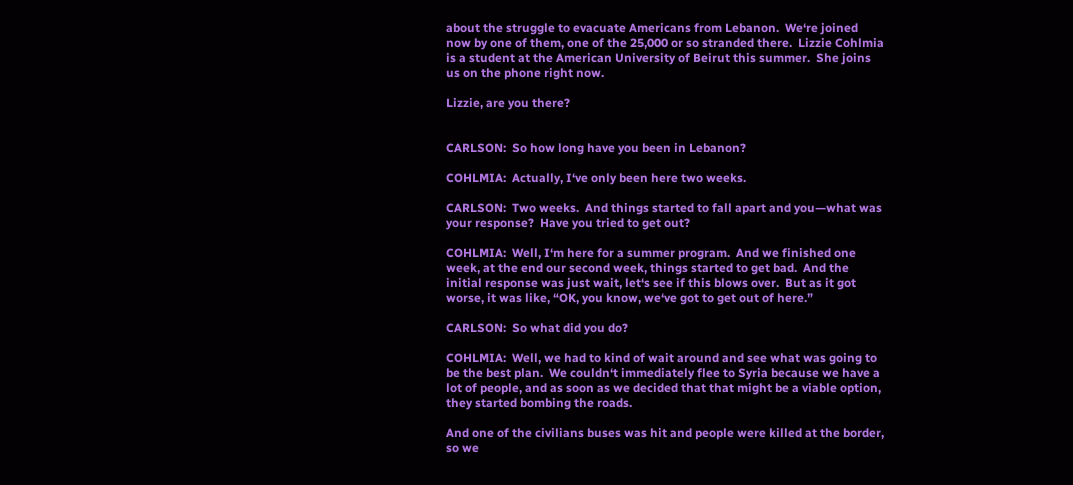about the struggle to evacuate Americans from Lebanon.  We‘re joined now by one of them, one of the 25,000 or so stranded there.  Lizzie Cohlmia is a student at the American University of Beirut this summer.  She joins us on the phone right now.

Lizzie, are you there?


CARLSON:  So how long have you been in Lebanon?

COHLMIA:  Actually, I‘ve only been here two weeks.

CARLSON:  Two weeks.  And things started to fall apart and you—what was your response?  Have you tried to get out?

COHLMIA:  Well, I‘m here for a summer program.  And we finished one week, at the end our second week, things started to get bad.  And the initial response was just wait, let‘s see if this blows over.  But as it got worse, it was like, “OK, you know, we‘ve got to get out of here.”

CARLSON:  So what did you do?

COHLMIA:  Well, we had to kind of wait around and see what was going to be the best plan.  We couldn‘t immediately flee to Syria because we have a lot of people, and as soon as we decided that that might be a viable option, they started bombing the roads.

And one of the civilians buses was hit and people were killed at the border, so we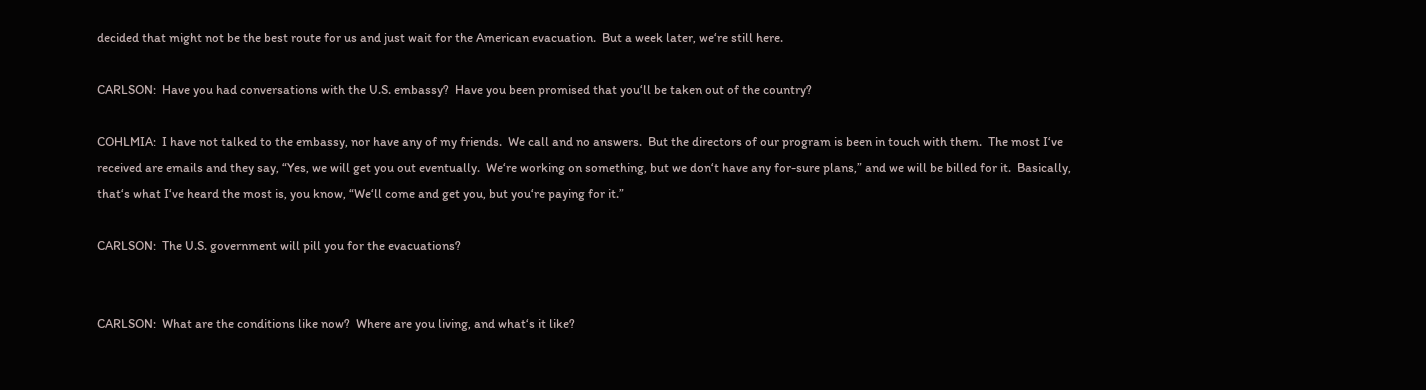decided that might not be the best route for us and just wait for the American evacuation.  But a week later, we‘re still here.

CARLSON:  Have you had conversations with the U.S. embassy?  Have you been promised that you‘ll be taken out of the country?

COHLMIA:  I have not talked to the embassy, nor have any of my friends.  We call and no answers.  But the directors of our program is been in touch with them.  The most I‘ve received are emails and they say, “Yes, we will get you out eventually.  We‘re working on something, but we don‘t have any for-sure plans,” and we will be billed for it.  Basically, that‘s what I‘ve heard the most is, you know, “We‘ll come and get you, but you‘re paying for it.”

CARLSON:  The U.S. government will pill you for the evacuations?


CARLSON:  What are the conditions like now?  Where are you living, and what‘s it like?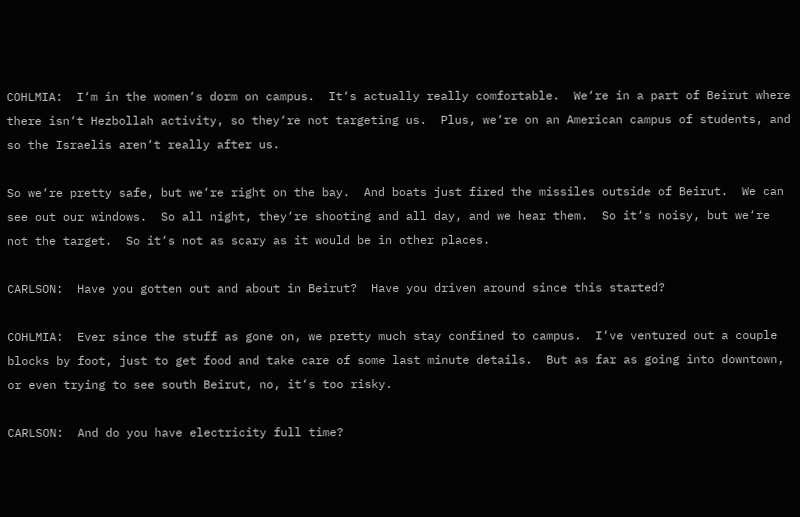COHLMIA:  I‘m in the women‘s dorm on campus.  It‘s actually really comfortable.  We‘re in a part of Beirut where there isn‘t Hezbollah activity, so they‘re not targeting us.  Plus, we‘re on an American campus of students, and so the Israelis aren‘t really after us.

So we‘re pretty safe, but we‘re right on the bay.  And boats just fired the missiles outside of Beirut.  We can see out our windows.  So all night, they‘re shooting and all day, and we hear them.  So it‘s noisy, but we‘re not the target.  So it‘s not as scary as it would be in other places.

CARLSON:  Have you gotten out and about in Beirut?  Have you driven around since this started?

COHLMIA:  Ever since the stuff as gone on, we pretty much stay confined to campus.  I‘ve ventured out a couple blocks by foot, just to get food and take care of some last minute details.  But as far as going into downtown, or even trying to see south Beirut, no, it‘s too risky.

CARLSON:  And do you have electricity full time?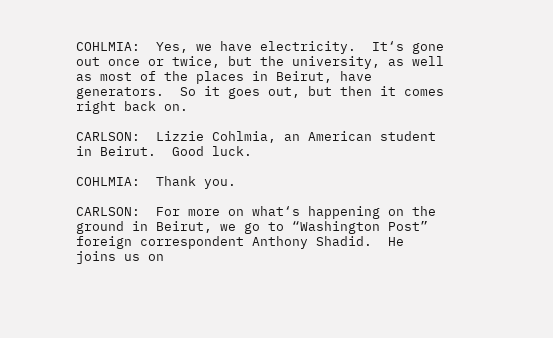COHLMIA:  Yes, we have electricity.  It‘s gone out once or twice, but the university, as well as most of the places in Beirut, have generators.  So it goes out, but then it comes right back on.

CARLSON:  Lizzie Cohlmia, an American student in Beirut.  Good luck.

COHLMIA:  Thank you.

CARLSON:  For more on what‘s happening on the ground in Beirut, we go to “Washington Post” foreign correspondent Anthony Shadid.  He joins us on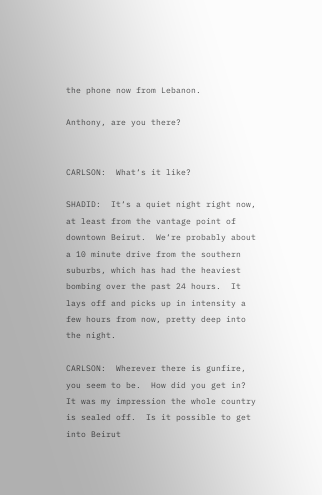the phone now from Lebanon.

Anthony, are you there?


CARLSON:  What‘s it like?

SHADID:  It‘s a quiet night right now, at least from the vantage point of downtown Beirut.  We‘re probably about a 10 minute drive from the southern suburbs, which has had the heaviest bombing over the past 24 hours.  It lays off and picks up in intensity a few hours from now, pretty deep into the night.

CARLSON:  Wherever there is gunfire, you seem to be.  How did you get in?  It was my impression the whole country is sealed off.  Is it possible to get into Beirut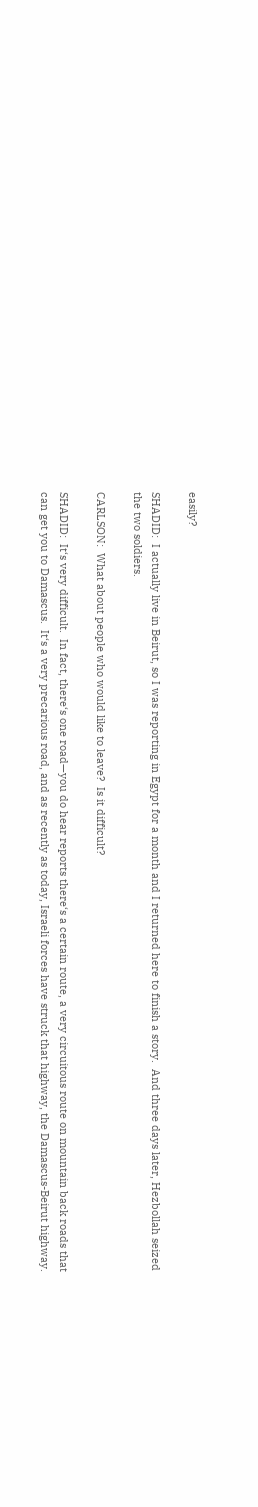easily?

SHADID:  I actually live in Beirut, so I was reporting in Egypt for a month and I returned here to finish a story.  And three days later, Hezbollah seized the two soldiers.

CARLSON:  What about people who would like to leave?  Is it difficult?

SHADID:  It‘s very difficult.  In fact, there‘s one road—you do hear reports there‘s a certain route, a very circuitous route on mountain back roads that can get you to Damascus.  It‘s a very precarious road, and as recently as today, Israeli forces have struck that highway, the Damascus-Beirut highway.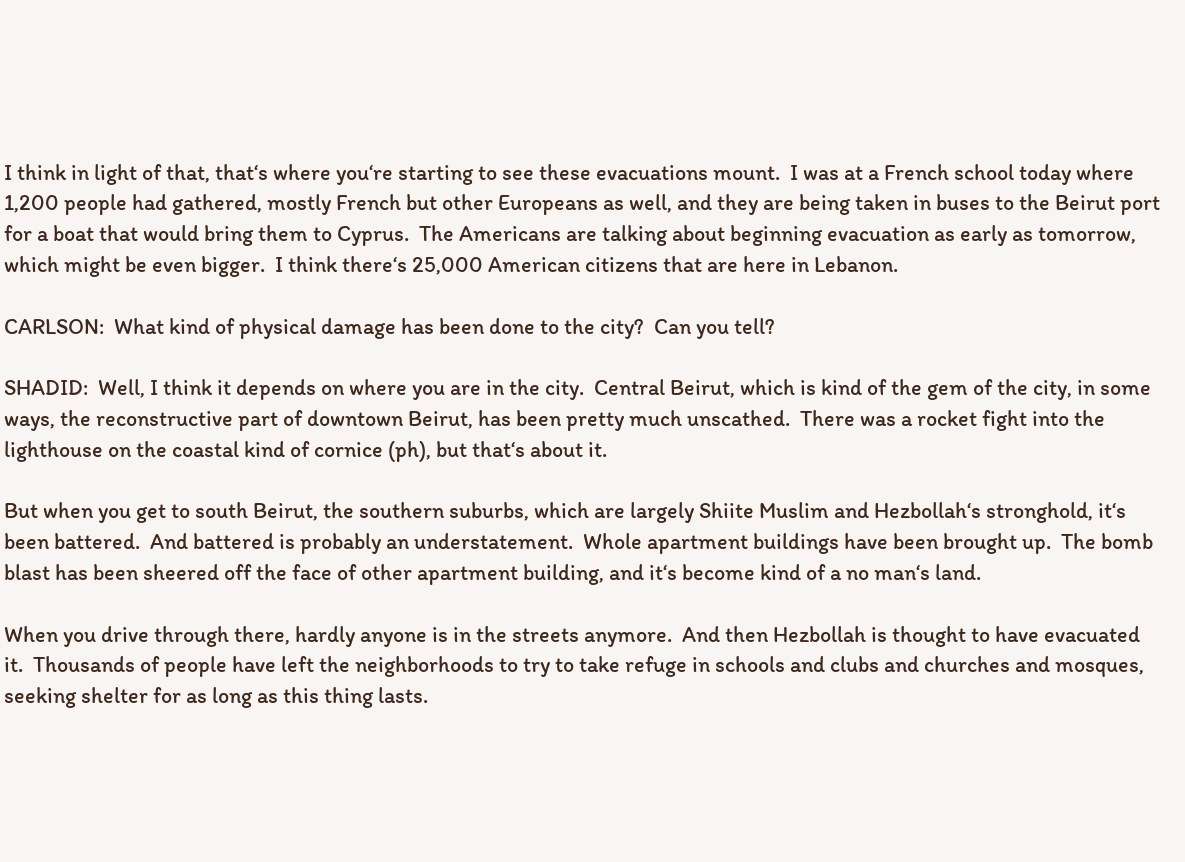I think in light of that, that‘s where you‘re starting to see these evacuations mount.  I was at a French school today where 1,200 people had gathered, mostly French but other Europeans as well, and they are being taken in buses to the Beirut port for a boat that would bring them to Cyprus.  The Americans are talking about beginning evacuation as early as tomorrow, which might be even bigger.  I think there‘s 25,000 American citizens that are here in Lebanon.

CARLSON:  What kind of physical damage has been done to the city?  Can you tell?

SHADID:  Well, I think it depends on where you are in the city.  Central Beirut, which is kind of the gem of the city, in some ways, the reconstructive part of downtown Beirut, has been pretty much unscathed.  There was a rocket fight into the lighthouse on the coastal kind of cornice (ph), but that‘s about it.

But when you get to south Beirut, the southern suburbs, which are largely Shiite Muslim and Hezbollah‘s stronghold, it‘s been battered.  And battered is probably an understatement.  Whole apartment buildings have been brought up.  The bomb blast has been sheered off the face of other apartment building, and it‘s become kind of a no man‘s land.

When you drive through there, hardly anyone is in the streets anymore.  And then Hezbollah is thought to have evacuated it.  Thousands of people have left the neighborhoods to try to take refuge in schools and clubs and churches and mosques, seeking shelter for as long as this thing lasts.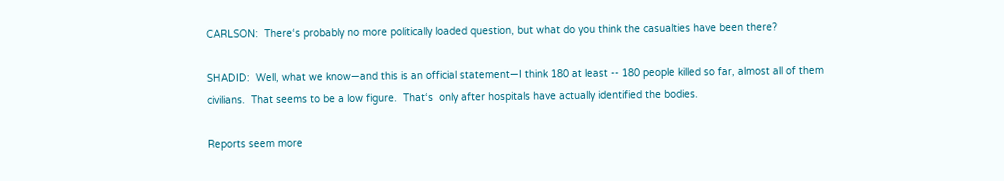CARLSON:  There‘s probably no more politically loaded question, but what do you think the casualties have been there?

SHADID:  Well, what we know—and this is an official statement—I think 180 at least -- 180 people killed so far, almost all of them civilians.  That seems to be a low figure.  That‘s  only after hospitals have actually identified the bodies.

Reports seem more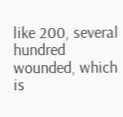like 200, several hundred wounded, which is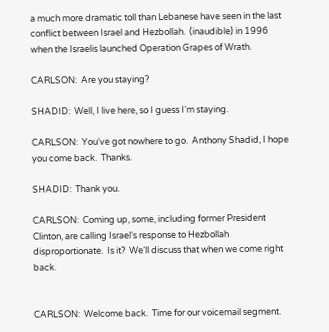a much more dramatic toll than Lebanese have seen in the last conflict between Israel and Hezbollah.  (inaudible) in 1996 when the Israelis launched Operation Grapes of Wrath.

CARLSON:  Are you staying?

SHADID:  Well, I live here, so I guess I‘m staying.

CARLSON:  You‘ve got nowhere to go.  Anthony Shadid, I hope you come back.  Thanks.

SHADID:  Thank you.

CARLSON:  Coming up, some, including former President Clinton, are calling Israel‘s response to Hezbollah disproportionate.  Is it?  We‘ll discuss that when we come right back.


CARLSON:  Welcome back.  Time for our voicemail segment.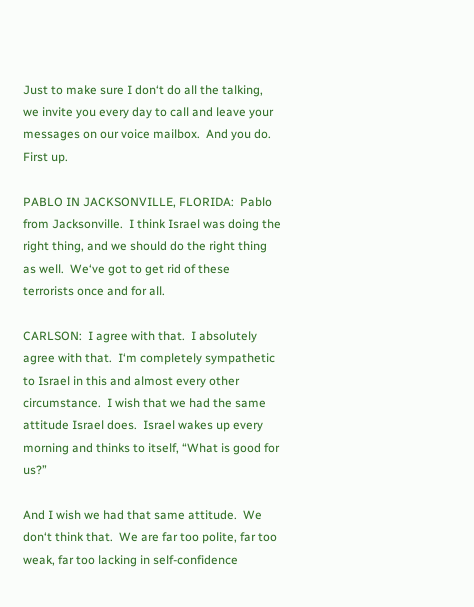Just to make sure I don‘t do all the talking, we invite you every day to call and leave your messages on our voice mailbox.  And you do.  First up.

PABLO IN JACKSONVILLE, FLORIDA:  Pablo from Jacksonville.  I think Israel was doing the right thing, and we should do the right thing as well.  We‘ve got to get rid of these terrorists once and for all.

CARLSON:  I agree with that.  I absolutely agree with that.  I‘m completely sympathetic to Israel in this and almost every other circumstance.  I wish that we had the same attitude Israel does.  Israel wakes up every morning and thinks to itself, “What is good for us?”

And I wish we had that same attitude.  We don‘t think that.  We are far too polite, far too weak, far too lacking in self-confidence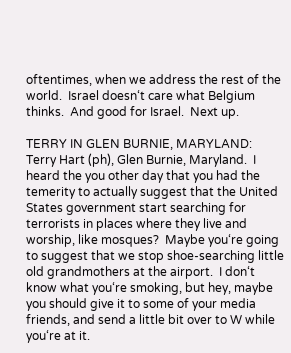oftentimes, when we address the rest of the world.  Israel doesn‘t care what Belgium thinks.  And good for Israel.  Next up.

TERRY IN GLEN BURNIE, MARYLAND:  Terry Hart (ph), Glen Burnie, Maryland.  I heard the you other day that you had the temerity to actually suggest that the United States government start searching for terrorists in places where they live and worship, like mosques?  Maybe you‘re going to suggest that we stop shoe-searching little old grandmothers at the airport.  I don‘t know what you‘re smoking, but hey, maybe you should give it to some of your media friends, and send a little bit over to W while you‘re at it.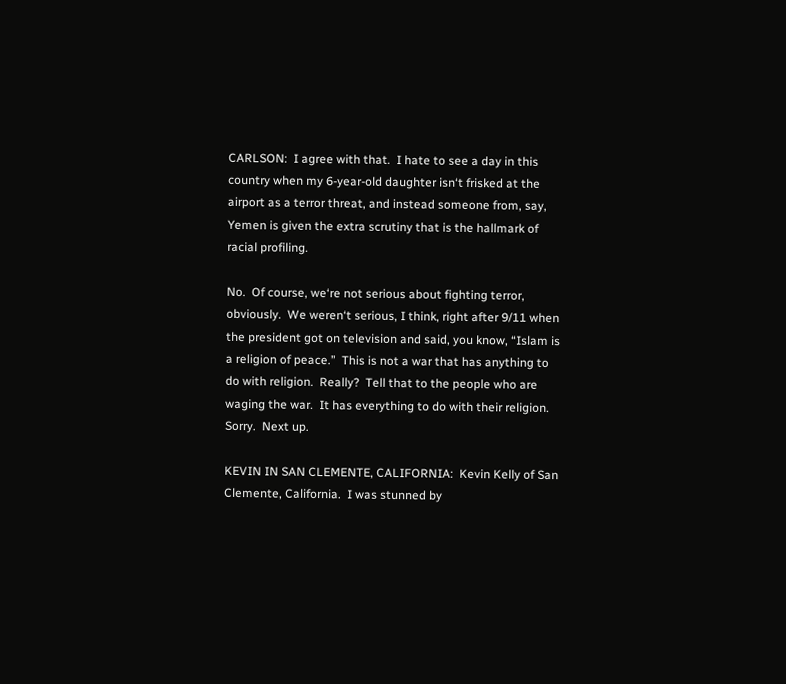CARLSON:  I agree with that.  I hate to see a day in this country when my 6-year-old daughter isn‘t frisked at the airport as a terror threat, and instead someone from, say, Yemen is given the extra scrutiny that is the hallmark of racial profiling.

No.  Of course, we‘re not serious about fighting terror, obviously.  We weren‘t serious, I think, right after 9/11 when the president got on television and said, you know, “Islam is a religion of peace.”  This is not a war that has anything to do with religion.  Really?  Tell that to the people who are waging the war.  It has everything to do with their religion.  Sorry.  Next up.

KEVIN IN SAN CLEMENTE, CALIFORNIA:  Kevin Kelly of San Clemente, California.  I was stunned by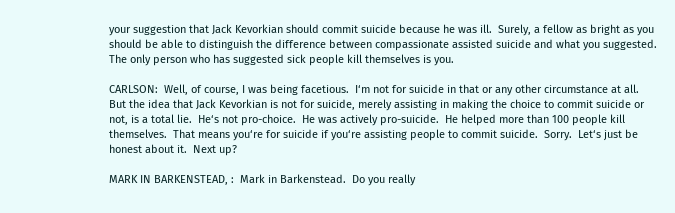your suggestion that Jack Kevorkian should commit suicide because he was ill.  Surely, a fellow as bright as you should be able to distinguish the difference between compassionate assisted suicide and what you suggested.  The only person who has suggested sick people kill themselves is you.

CARLSON:  Well, of course, I was being facetious.  I‘m not for suicide in that or any other circumstance at all.  But the idea that Jack Kevorkian is not for suicide, merely assisting in making the choice to commit suicide or not, is a total lie.  He‘s not pro-choice.  He was actively pro-suicide.  He helped more than 100 people kill themselves.  That means you‘re for suicide if you‘re assisting people to commit suicide.  Sorry.  Let‘s just be honest about it.  Next up?

MARK IN BARKENSTEAD, :  Mark in Barkenstead.  Do you really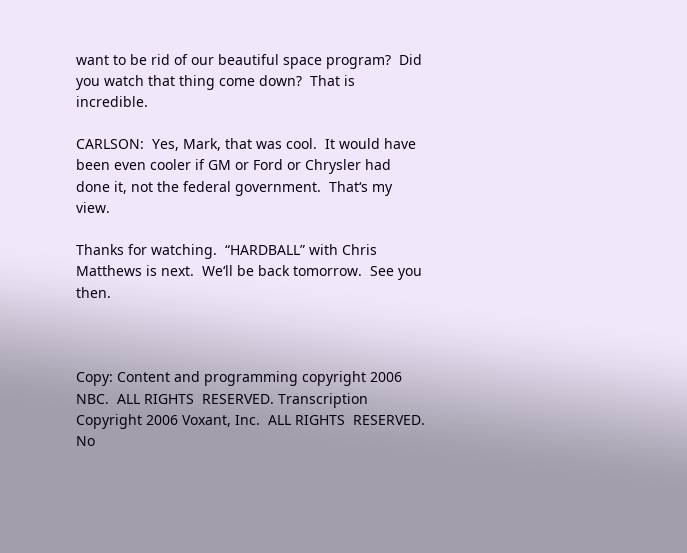want to be rid of our beautiful space program?  Did you watch that thing come down?  That is incredible.

CARLSON:  Yes, Mark, that was cool.  It would have been even cooler if GM or Ford or Chrysler had done it, not the federal government.  That‘s my view.

Thanks for watching.  “HARDBALL” with Chris Matthews is next.  We‘ll be back tomorrow.  See you then.



Copy: Content and programming copyright 2006 NBC.  ALL RIGHTS  RESERVED. Transcription Copyright 2006 Voxant, Inc.  ALL RIGHTS  RESERVED. No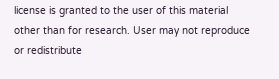license is granted to the user of this material other than for research. User may not reproduce or redistribute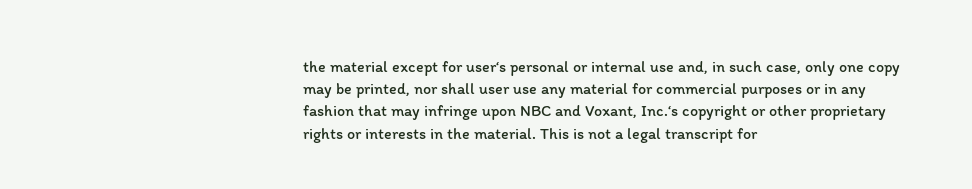the material except for user‘s personal or internal use and, in such case, only one copy may be printed, nor shall user use any material for commercial purposes or in any fashion that may infringe upon NBC and Voxant, Inc.‘s copyright or other proprietary rights or interests in the material. This is not a legal transcript for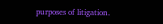purposes of litigation.